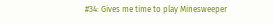#34: Gives me time to play Minesweeper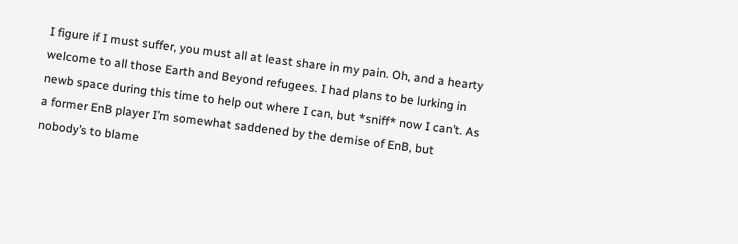I figure if I must suffer, you must all at least share in my pain. Oh, and a hearty welcome to all those Earth and Beyond refugees. I had plans to be lurking in newb space during this time to help out where I can, but *sniff* now I can’t. As a former EnB player I’m somewhat saddened by the demise of EnB, but nobody’s to blame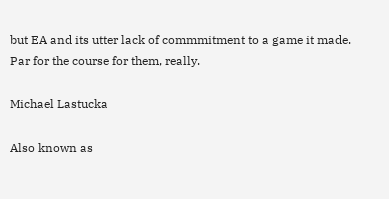but EA and its utter lack of commmitment to a game it made. Par for the course for them, really.

Michael Lastucka

Also known as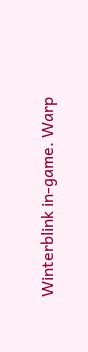Winterblink in-game. Warp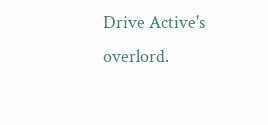Drive Active's overlord.